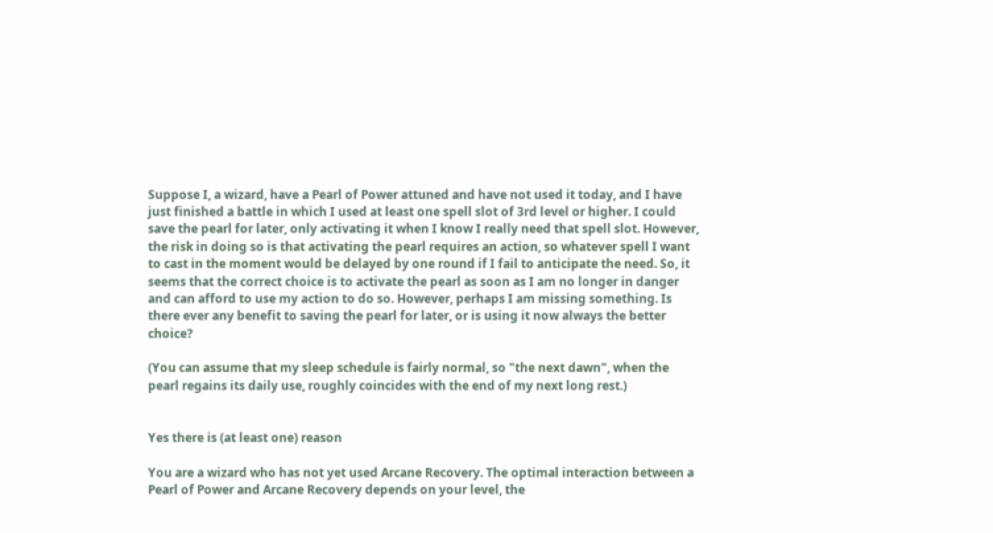Suppose I, a wizard, have a Pearl of Power attuned and have not used it today, and I have just finished a battle in which I used at least one spell slot of 3rd level or higher. I could save the pearl for later, only activating it when I know I really need that spell slot. However, the risk in doing so is that activating the pearl requires an action, so whatever spell I want to cast in the moment would be delayed by one round if I fail to anticipate the need. So, it seems that the correct choice is to activate the pearl as soon as I am no longer in danger and can afford to use my action to do so. However, perhaps I am missing something. Is there ever any benefit to saving the pearl for later, or is using it now always the better choice?

(You can assume that my sleep schedule is fairly normal, so "the next dawn", when the pearl regains its daily use, roughly coincides with the end of my next long rest.)


Yes there is (at least one) reason

You are a wizard who has not yet used Arcane Recovery. The optimal interaction between a Pearl of Power and Arcane Recovery depends on your level, the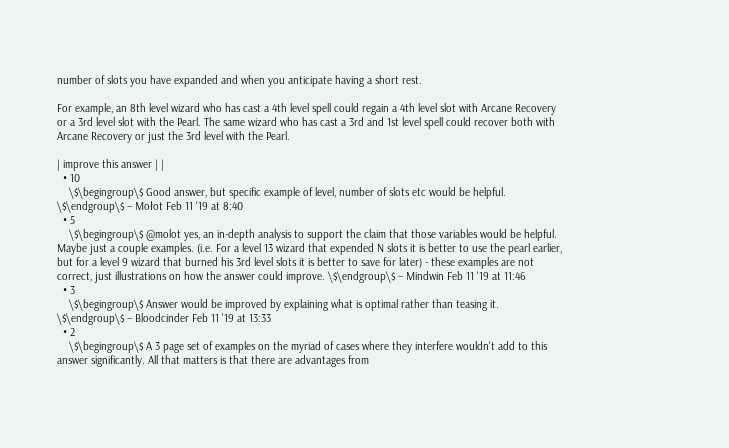number of slots you have expanded and when you anticipate having a short rest.

For example, an 8th level wizard who has cast a 4th level spell could regain a 4th level slot with Arcane Recovery or a 3rd level slot with the Pearl. The same wizard who has cast a 3rd and 1st level spell could recover both with Arcane Recovery or just the 3rd level with the Pearl.

| improve this answer | |
  • 10
    \$\begingroup\$ Good answer, but specific example of level, number of slots etc would be helpful. \$\endgroup\$ – Mołot Feb 11 '19 at 8:40
  • 5
    \$\begingroup\$ @molot yes, an in-depth analysis to support the claim that those variables would be helpful. Maybe just a couple examples. (i.e. For a level 13 wizard that expended N slots it is better to use the pearl earlier, but for a level 9 wizard that burned his 3rd level slots it is better to save for later) - these examples are not correct, just illustrations on how the answer could improve. \$\endgroup\$ – Mindwin Feb 11 '19 at 11:46
  • 3
    \$\begingroup\$ Answer would be improved by explaining what is optimal rather than teasing it. \$\endgroup\$ – Bloodcinder Feb 11 '19 at 13:33
  • 2
    \$\begingroup\$ A 3 page set of examples on the myriad of cases where they interfere wouldn't add to this answer significantly. All that matters is that there are advantages from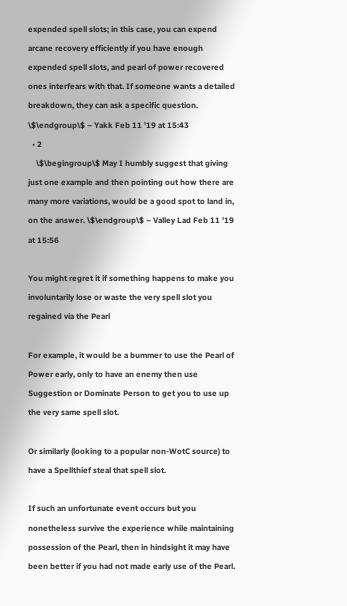expended spell slots; in this case, you can expend arcane recovery efficiently if you have enough expended spell slots, and pearl of power recovered ones interfears with that. If someone wants a detailed breakdown, they can ask a specific question. \$\endgroup\$ – Yakk Feb 11 '19 at 15:43
  • 2
    \$\begingroup\$ May I humbly suggest that giving just one example and then pointing out how there are many more variations, would be a good spot to land in, on the answer. \$\endgroup\$ – Valley Lad Feb 11 '19 at 15:56

You might regret it if something happens to make you involuntarily lose or waste the very spell slot you regained via the Pearl

For example, it would be a bummer to use the Pearl of Power early, only to have an enemy then use Suggestion or Dominate Person to get you to use up the very same spell slot.

Or similarly (looking to a popular non-WotC source) to have a Spellthief steal that spell slot.

If such an unfortunate event occurs but you nonetheless survive the experience while maintaining possession of the Pearl, then in hindsight it may have been better if you had not made early use of the Pearl.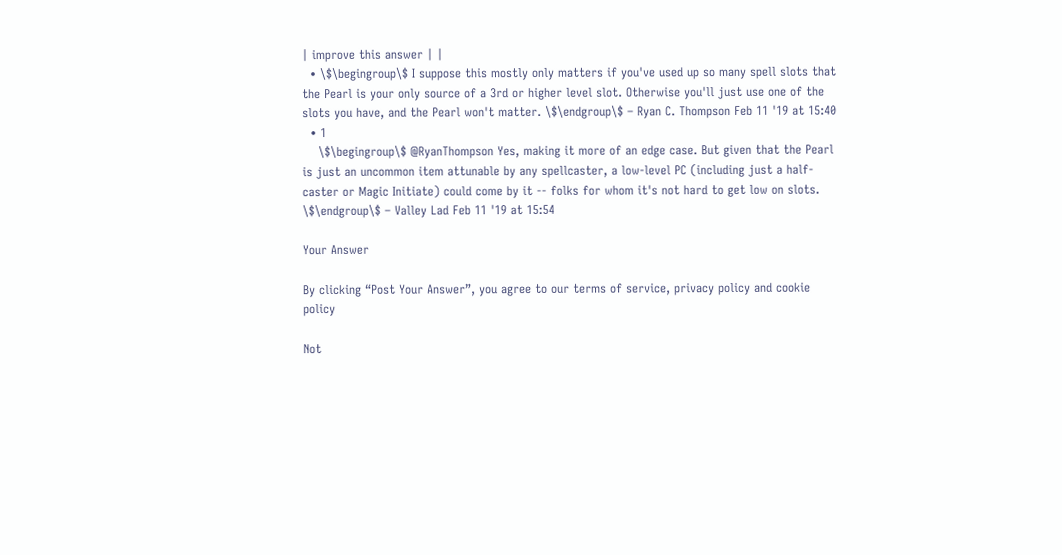| improve this answer | |
  • \$\begingroup\$ I suppose this mostly only matters if you've used up so many spell slots that the Pearl is your only source of a 3rd or higher level slot. Otherwise you'll just use one of the slots you have, and the Pearl won't matter. \$\endgroup\$ – Ryan C. Thompson Feb 11 '19 at 15:40
  • 1
    \$\begingroup\$ @RyanThompson Yes, making it more of an edge case. But given that the Pearl is just an uncommon item attunable by any spellcaster, a low-level PC (including just a half-caster or Magic Initiate) could come by it -- folks for whom it's not hard to get low on slots. \$\endgroup\$ – Valley Lad Feb 11 '19 at 15:54

Your Answer

By clicking “Post Your Answer”, you agree to our terms of service, privacy policy and cookie policy

Not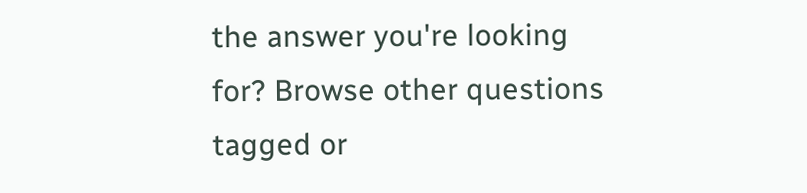the answer you're looking for? Browse other questions tagged or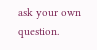ask your own question.